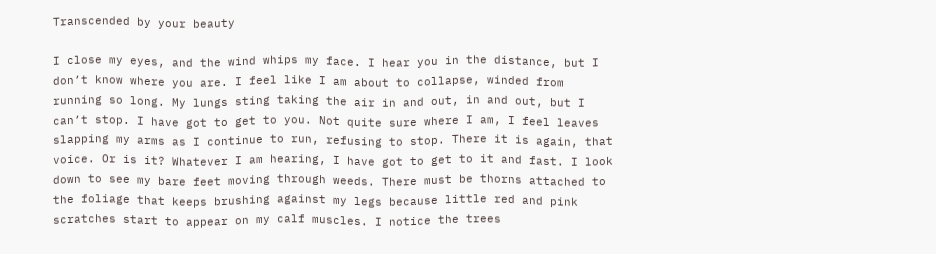Transcended by your beauty

I close my eyes, and the wind whips my face. I hear you in the distance, but I don’t know where you are. I feel like I am about to collapse, winded from running so long. My lungs sting taking the air in and out, in and out, but I can’t stop. I have got to get to you. Not quite sure where I am, I feel leaves slapping my arms as I continue to run, refusing to stop. There it is again, that voice. Or is it? Whatever I am hearing, I have got to get to it and fast. I look down to see my bare feet moving through weeds. There must be thorns attached to the foliage that keeps brushing against my legs because little red and pink scratches start to appear on my calf muscles. I notice the trees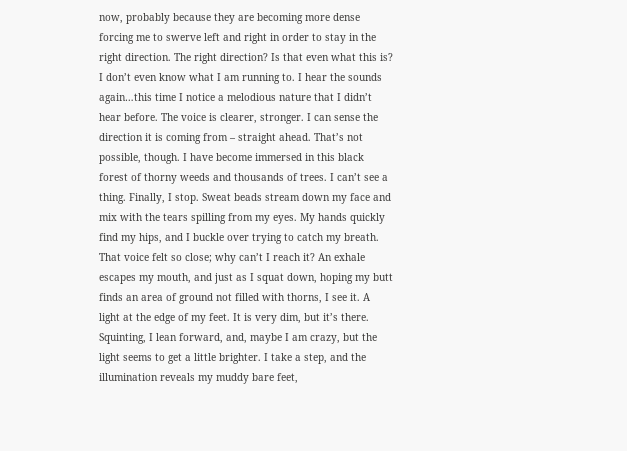now, probably because they are becoming more dense forcing me to swerve left and right in order to stay in the right direction. The right direction? Is that even what this is? I don’t even know what I am running to. I hear the sounds again…this time I notice a melodious nature that I didn’t hear before. The voice is clearer, stronger. I can sense the direction it is coming from – straight ahead. That’s not possible, though. I have become immersed in this black forest of thorny weeds and thousands of trees. I can’t see a thing. Finally, I stop. Sweat beads stream down my face and mix with the tears spilling from my eyes. My hands quickly find my hips, and I buckle over trying to catch my breath. That voice felt so close; why can’t I reach it? An exhale escapes my mouth, and just as I squat down, hoping my butt finds an area of ground not filled with thorns, I see it. A light at the edge of my feet. It is very dim, but it’s there. Squinting, I lean forward, and, maybe I am crazy, but the light seems to get a little brighter. I take a step, and the illumination reveals my muddy bare feet,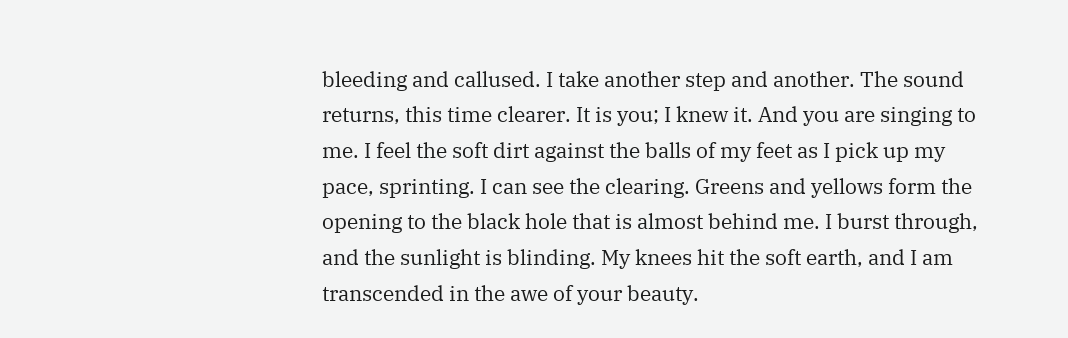bleeding and callused. I take another step and another. The sound returns, this time clearer. It is you; I knew it. And you are singing to me. I feel the soft dirt against the balls of my feet as I pick up my pace, sprinting. I can see the clearing. Greens and yellows form the opening to the black hole that is almost behind me. I burst through, and the sunlight is blinding. My knees hit the soft earth, and I am transcended in the awe of your beauty.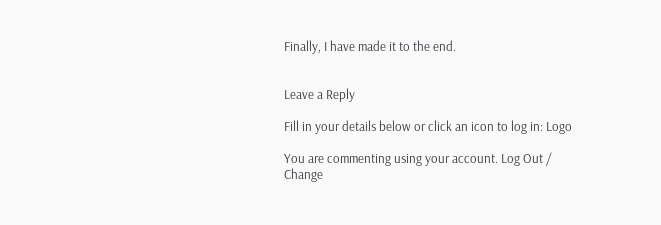Finally, I have made it to the end.


Leave a Reply

Fill in your details below or click an icon to log in: Logo

You are commenting using your account. Log Out /  Change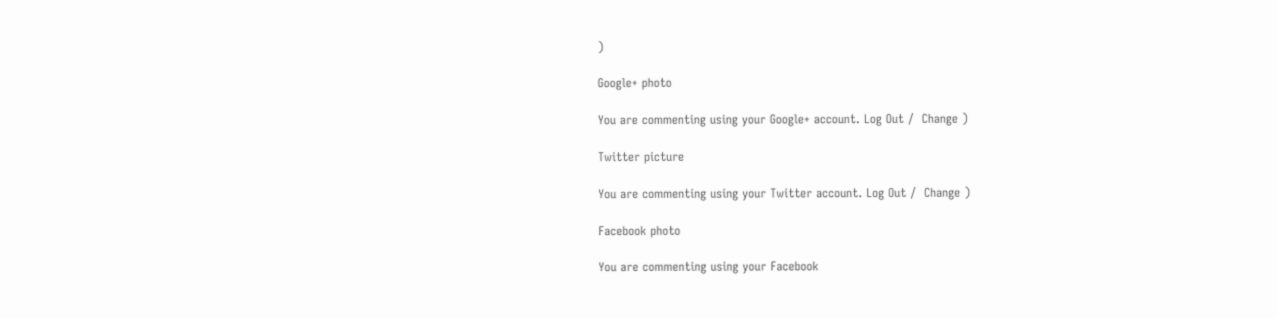)

Google+ photo

You are commenting using your Google+ account. Log Out /  Change )

Twitter picture

You are commenting using your Twitter account. Log Out /  Change )

Facebook photo

You are commenting using your Facebook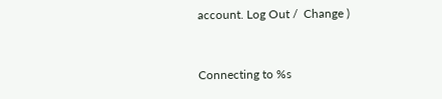account. Log Out /  Change )


Connecting to %s